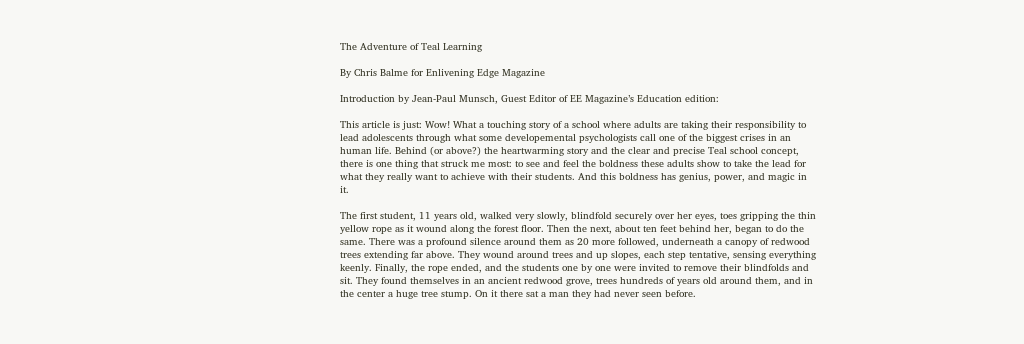The Adventure of Teal Learning

By Chris Balme for Enlivening Edge Magazine

Introduction by Jean-Paul Munsch, Guest Editor of EE Magazine’s Education edition:

This article is just: Wow! What a touching story of a school where adults are taking their responsibility to lead adolescents through what some developemental psychologists call one of the biggest crises in an human life. Behind (or above?) the heartwarming story and the clear and precise Teal school concept, there is one thing that struck me most: to see and feel the boldness these adults show to take the lead for what they really want to achieve with their students. And this boldness has genius, power, and magic in it.

The first student, 11 years old, walked very slowly, blindfold securely over her eyes, toes gripping the thin yellow rope as it wound along the forest floor. Then the next, about ten feet behind her, began to do the same. There was a profound silence around them as 20 more followed, underneath a canopy of redwood trees extending far above. They wound around trees and up slopes, each step tentative, sensing everything keenly. Finally, the rope ended, and the students one by one were invited to remove their blindfolds and sit. They found themselves in an ancient redwood grove, trees hundreds of years old around them, and in the center a huge tree stump. On it there sat a man they had never seen before.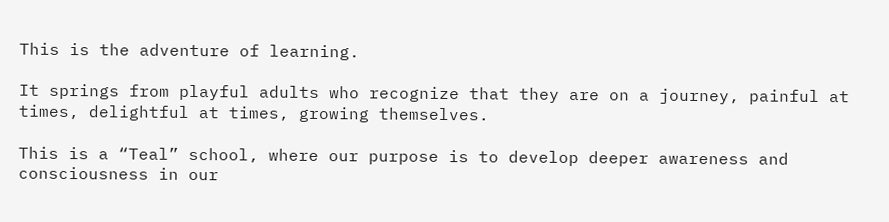This is the adventure of learning.

It springs from playful adults who recognize that they are on a journey, painful at times, delightful at times, growing themselves.

This is a “Teal” school, where our purpose is to develop deeper awareness and consciousness in our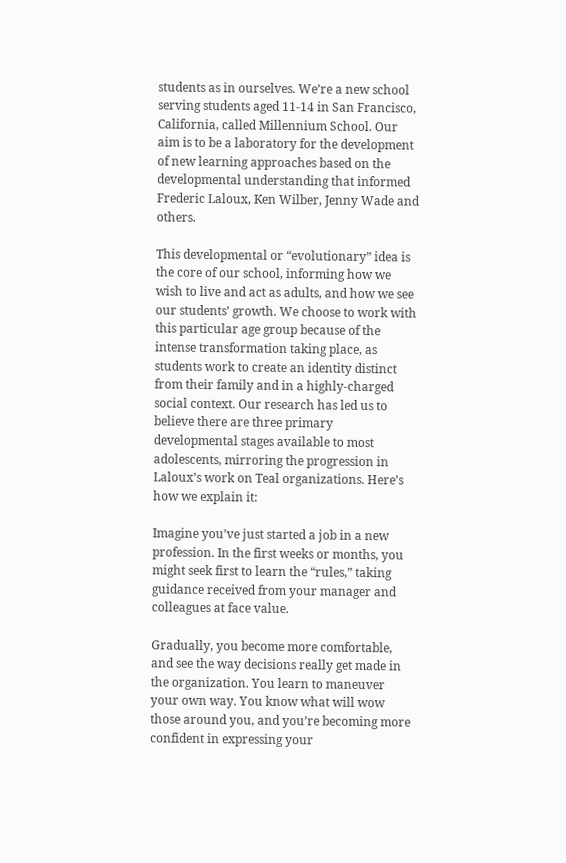students as in ourselves. We’re a new school serving students aged 11-14 in San Francisco, California, called Millennium School. Our aim is to be a laboratory for the development of new learning approaches based on the developmental understanding that informed Frederic Laloux, Ken Wilber, Jenny Wade and others.

This developmental or “evolutionary” idea is the core of our school, informing how we wish to live and act as adults, and how we see our students’ growth. We choose to work with this particular age group because of the intense transformation taking place, as students work to create an identity distinct from their family and in a highly-charged social context. Our research has led us to believe there are three primary developmental stages available to most adolescents, mirroring the progression in Laloux’s work on Teal organizations. Here’s how we explain it:

Imagine you’ve just started a job in a new profession. In the first weeks or months, you might seek first to learn the “rules,” taking guidance received from your manager and colleagues at face value.

Gradually, you become more comfortable, and see the way decisions really get made in the organization. You learn to maneuver your own way. You know what will wow those around you, and you’re becoming more confident in expressing your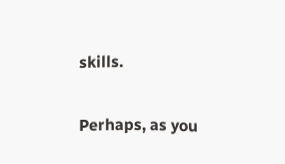skills.

Perhaps, as you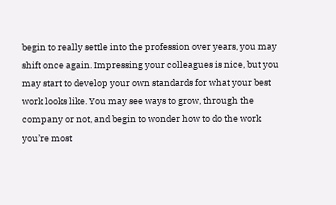begin to really settle into the profession over years, you may shift once again. Impressing your colleagues is nice, but you may start to develop your own standards for what your best work looks like. You may see ways to grow, through the company or not, and begin to wonder how to do the work you’re most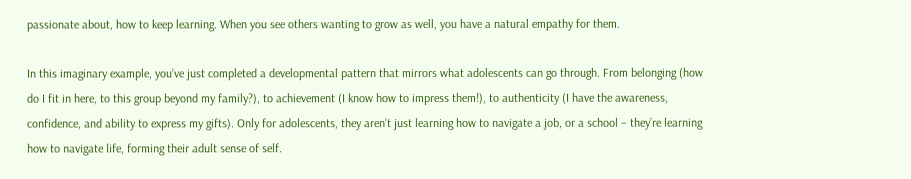passionate about, how to keep learning. When you see others wanting to grow as well, you have a natural empathy for them.

In this imaginary example, you’ve just completed a developmental pattern that mirrors what adolescents can go through. From belonging (how do I fit in here, to this group beyond my family?), to achievement (I know how to impress them!), to authenticity (I have the awareness, confidence, and ability to express my gifts). Only for adolescents, they aren’t just learning how to navigate a job, or a school – they’re learning how to navigate life, forming their adult sense of self.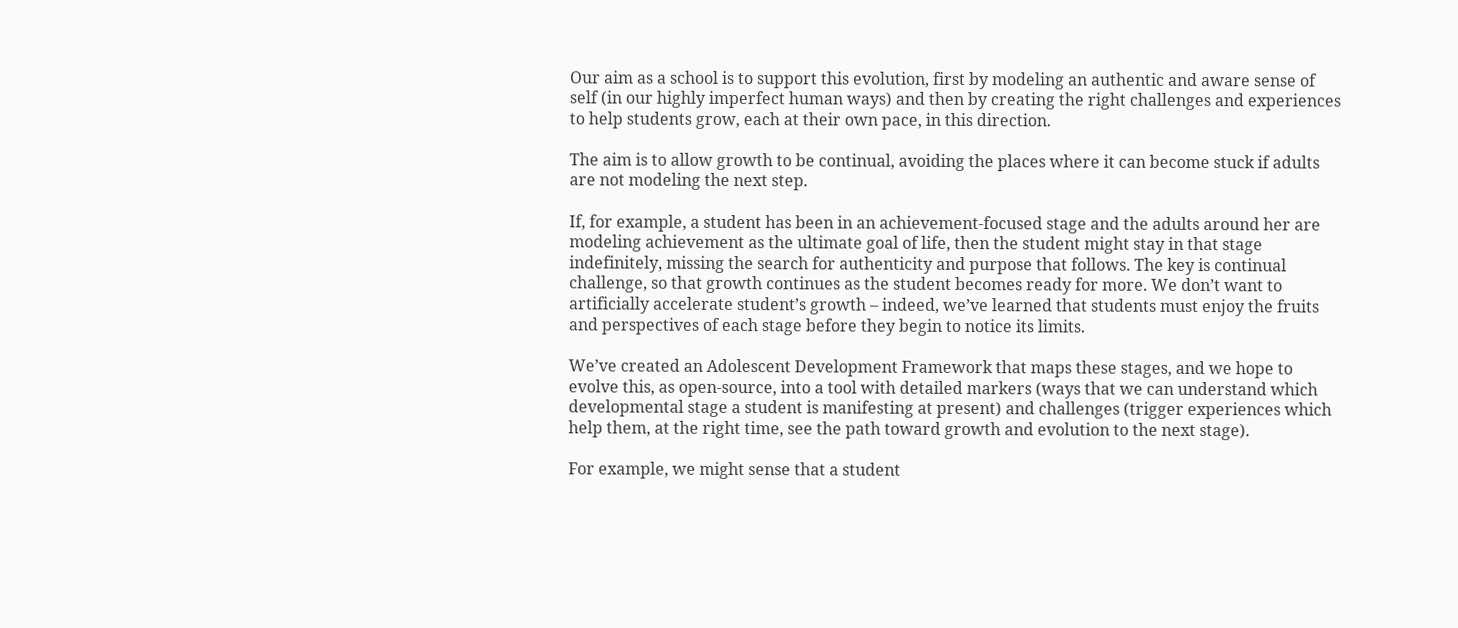Our aim as a school is to support this evolution, first by modeling an authentic and aware sense of self (in our highly imperfect human ways) and then by creating the right challenges and experiences to help students grow, each at their own pace, in this direction.

The aim is to allow growth to be continual, avoiding the places where it can become stuck if adults are not modeling the next step.

If, for example, a student has been in an achievement-focused stage and the adults around her are modeling achievement as the ultimate goal of life, then the student might stay in that stage indefinitely, missing the search for authenticity and purpose that follows. The key is continual challenge, so that growth continues as the student becomes ready for more. We don’t want to artificially accelerate student’s growth – indeed, we’ve learned that students must enjoy the fruits and perspectives of each stage before they begin to notice its limits.

We’ve created an Adolescent Development Framework that maps these stages, and we hope to evolve this, as open-source, into a tool with detailed markers (ways that we can understand which developmental stage a student is manifesting at present) and challenges (trigger experiences which help them, at the right time, see the path toward growth and evolution to the next stage).

For example, we might sense that a student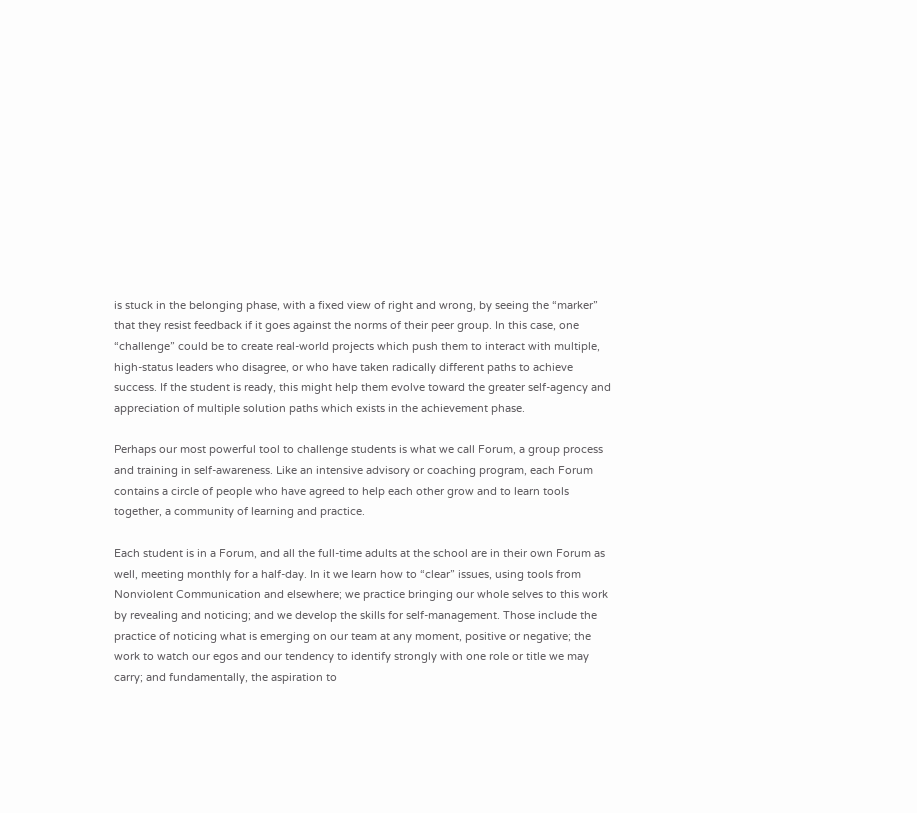is stuck in the belonging phase, with a fixed view of right and wrong, by seeing the “marker” that they resist feedback if it goes against the norms of their peer group. In this case, one “challenge” could be to create real-world projects which push them to interact with multiple, high-status leaders who disagree, or who have taken radically different paths to achieve success. If the student is ready, this might help them evolve toward the greater self-agency and appreciation of multiple solution paths which exists in the achievement phase.

Perhaps our most powerful tool to challenge students is what we call Forum, a group process and training in self-awareness. Like an intensive advisory or coaching program, each Forum contains a circle of people who have agreed to help each other grow and to learn tools together, a community of learning and practice.

Each student is in a Forum, and all the full-time adults at the school are in their own Forum as well, meeting monthly for a half-day. In it we learn how to “clear” issues, using tools from Nonviolent Communication and elsewhere; we practice bringing our whole selves to this work by revealing and noticing; and we develop the skills for self-management. Those include the practice of noticing what is emerging on our team at any moment, positive or negative; the work to watch our egos and our tendency to identify strongly with one role or title we may carry; and fundamentally, the aspiration to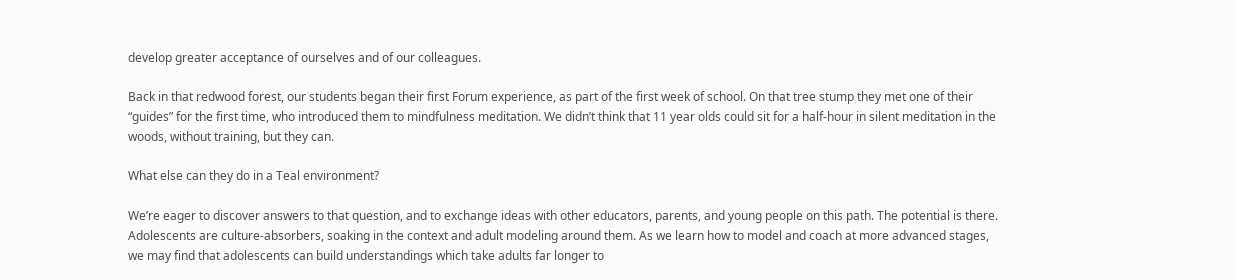develop greater acceptance of ourselves and of our colleagues.

Back in that redwood forest, our students began their first Forum experience, as part of the first week of school. On that tree stump they met one of their “guides” for the first time, who introduced them to mindfulness meditation. We didn’t think that 11 year olds could sit for a half-hour in silent meditation in the woods, without training, but they can.

What else can they do in a Teal environment?

We’re eager to discover answers to that question, and to exchange ideas with other educators, parents, and young people on this path. The potential is there. Adolescents are culture-absorbers, soaking in the context and adult modeling around them. As we learn how to model and coach at more advanced stages, we may find that adolescents can build understandings which take adults far longer to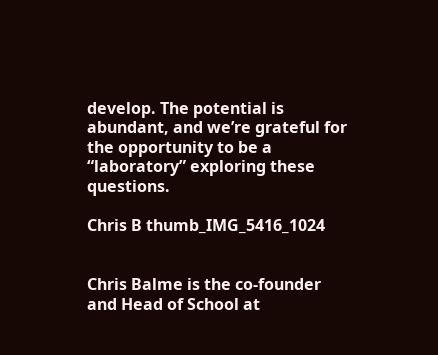develop. The potential is abundant, and we’re grateful for the opportunity to be a “laboratory” exploring these questions.

Chris B thumb_IMG_5416_1024


Chris Balme is the co-founder and Head of School at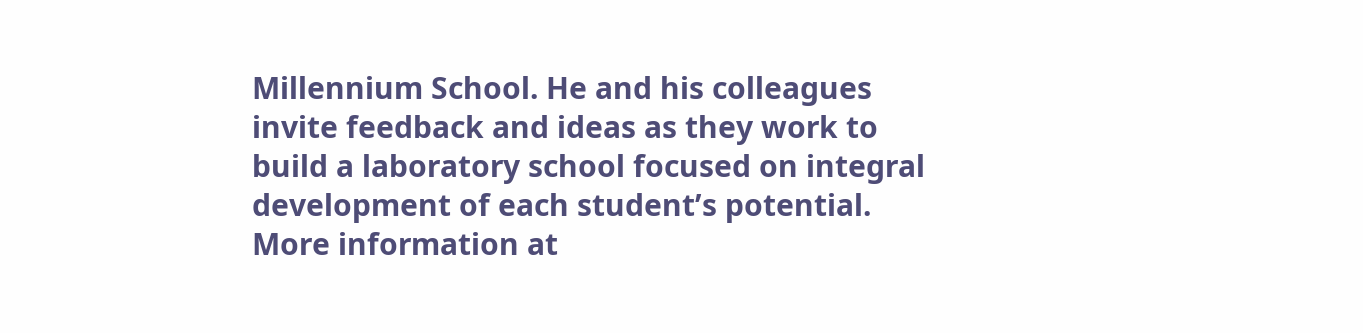Millennium School. He and his colleagues invite feedback and ideas as they work to build a laboratory school focused on integral development of each student’s potential. More information at